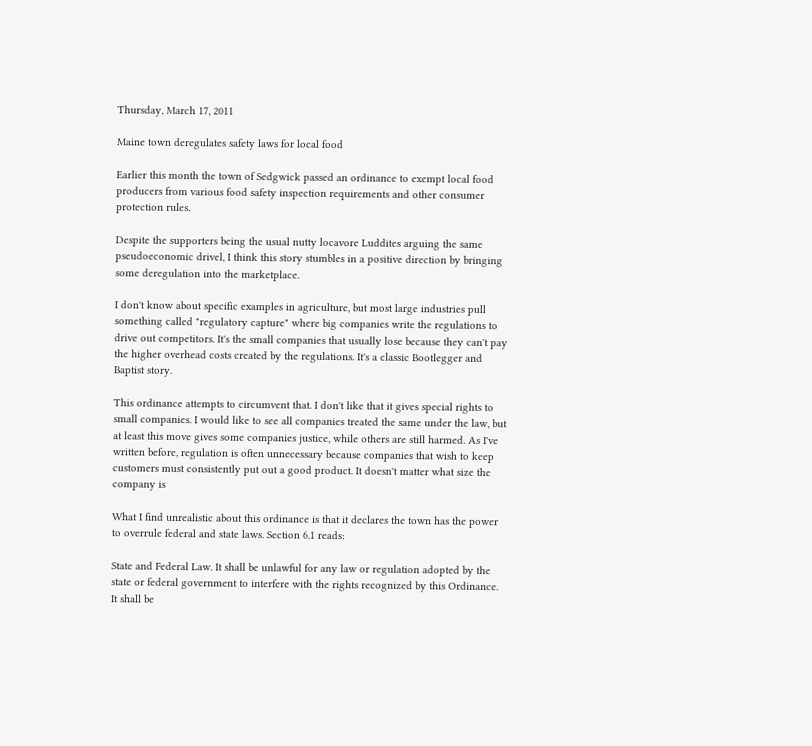Thursday, March 17, 2011

Maine town deregulates safety laws for local food

Earlier this month the town of Sedgwick passed an ordinance to exempt local food producers from various food safety inspection requirements and other consumer protection rules.

Despite the supporters being the usual nutty locavore Luddites arguing the same pseudoeconomic drivel, I think this story stumbles in a positive direction by bringing some deregulation into the marketplace.

I don't know about specific examples in agriculture, but most large industries pull something called "regulatory capture" where big companies write the regulations to drive out competitors. It's the small companies that usually lose because they can't pay the higher overhead costs created by the regulations. It's a classic Bootlegger and Baptist story.

This ordinance attempts to circumvent that. I don't like that it gives special rights to small companies. I would like to see all companies treated the same under the law, but at least this move gives some companies justice, while others are still harmed. As I've written before, regulation is often unnecessary because companies that wish to keep customers must consistently put out a good product. It doesn't matter what size the company is

What I find unrealistic about this ordinance is that it declares the town has the power to overrule federal and state laws. Section 6.1 reads:

State and Federal Law. It shall be unlawful for any law or regulation adopted by the state or federal government to interfere with the rights recognized by this Ordinance. It shall be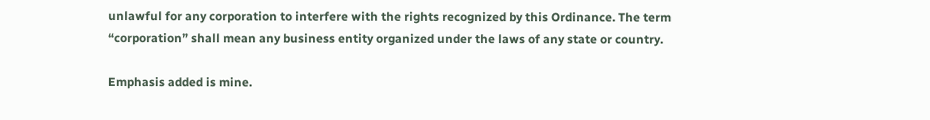unlawful for any corporation to interfere with the rights recognized by this Ordinance. The term “corporation” shall mean any business entity organized under the laws of any state or country.

Emphasis added is mine.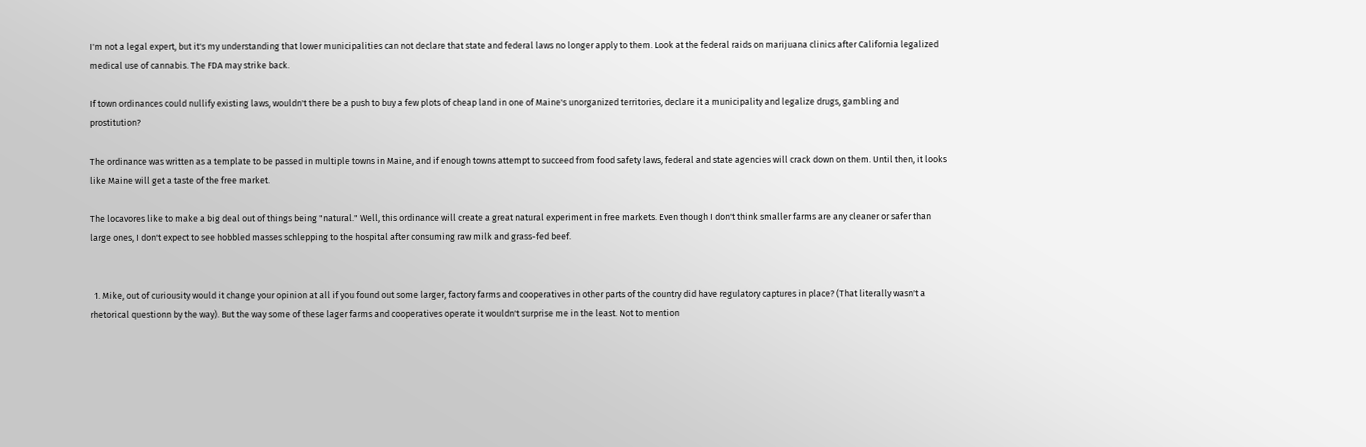I'm not a legal expert, but it's my understanding that lower municipalities can not declare that state and federal laws no longer apply to them. Look at the federal raids on marijuana clinics after California legalized medical use of cannabis. The FDA may strike back.

If town ordinances could nullify existing laws, wouldn't there be a push to buy a few plots of cheap land in one of Maine's unorganized territories, declare it a municipality and legalize drugs, gambling and prostitution?

The ordinance was written as a template to be passed in multiple towns in Maine, and if enough towns attempt to succeed from food safety laws, federal and state agencies will crack down on them. Until then, it looks like Maine will get a taste of the free market.

The locavores like to make a big deal out of things being "natural." Well, this ordinance will create a great natural experiment in free markets. Even though I don't think smaller farms are any cleaner or safer than large ones, I don't expect to see hobbled masses schlepping to the hospital after consuming raw milk and grass-fed beef.


  1. Mike, out of curiousity would it change your opinion at all if you found out some larger, factory farms and cooperatives in other parts of the country did have regulatory captures in place? (That literally wasn't a rhetorical questionn by the way). But the way some of these lager farms and cooperatives operate it wouldn't surprise me in the least. Not to mention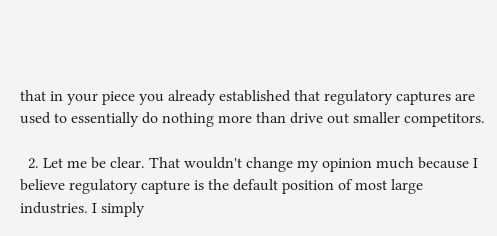that in your piece you already established that regulatory captures are used to essentially do nothing more than drive out smaller competitors.

  2. Let me be clear. That wouldn't change my opinion much because I believe regulatory capture is the default position of most large industries. I simply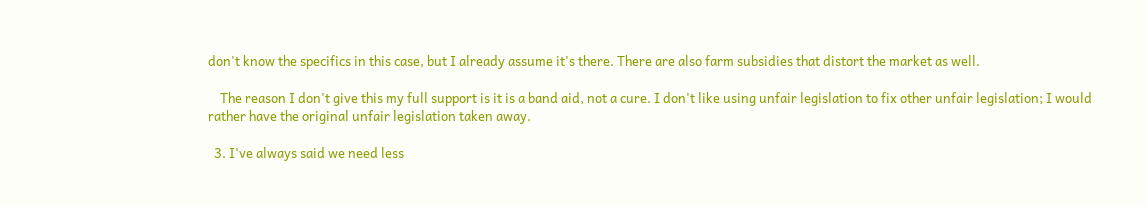don't know the specifics in this case, but I already assume it's there. There are also farm subsidies that distort the market as well.

    The reason I don't give this my full support is it is a band aid, not a cure. I don't like using unfair legislation to fix other unfair legislation; I would rather have the original unfair legislation taken away.

  3. I've always said we need less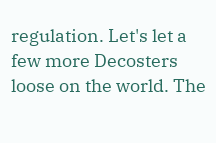regulation. Let's let a few more Decosters loose on the world. The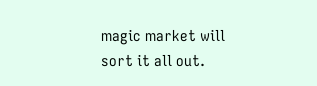magic market will sort it all out.